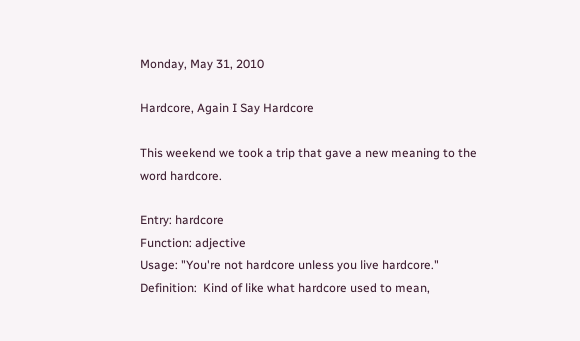Monday, May 31, 2010

Hardcore, Again I Say Hardcore

This weekend we took a trip that gave a new meaning to the word hardcore.

Entry: hardcore
Function: adjective
Usage: "You're not hardcore unless you live hardcore."
Definition:  Kind of like what hardcore used to mean,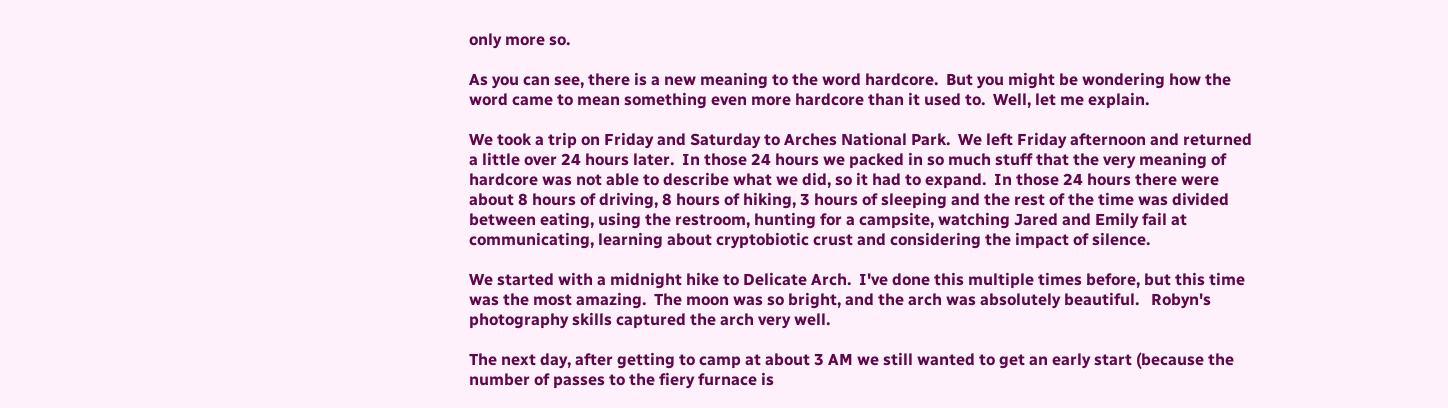only more so.

As you can see, there is a new meaning to the word hardcore.  But you might be wondering how the word came to mean something even more hardcore than it used to.  Well, let me explain.

We took a trip on Friday and Saturday to Arches National Park.  We left Friday afternoon and returned a little over 24 hours later.  In those 24 hours we packed in so much stuff that the very meaning of hardcore was not able to describe what we did, so it had to expand.  In those 24 hours there were about 8 hours of driving, 8 hours of hiking, 3 hours of sleeping and the rest of the time was divided between eating, using the restroom, hunting for a campsite, watching Jared and Emily fail at communicating, learning about cryptobiotic crust and considering the impact of silence.

We started with a midnight hike to Delicate Arch.  I've done this multiple times before, but this time was the most amazing.  The moon was so bright, and the arch was absolutely beautiful.   Robyn's photography skills captured the arch very well.

The next day, after getting to camp at about 3 AM we still wanted to get an early start (because the number of passes to the fiery furnace is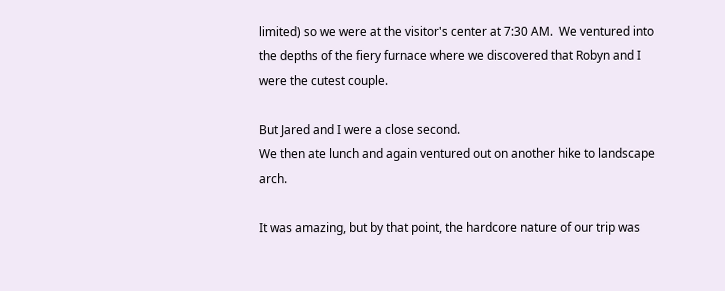limited) so we were at the visitor's center at 7:30 AM.  We ventured into the depths of the fiery furnace where we discovered that Robyn and I were the cutest couple.

But Jared and I were a close second.
We then ate lunch and again ventured out on another hike to landscape arch.

It was amazing, but by that point, the hardcore nature of our trip was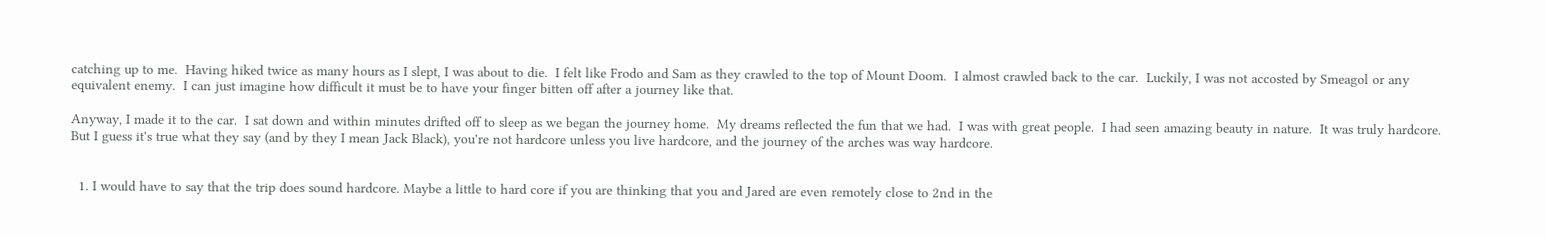catching up to me.  Having hiked twice as many hours as I slept, I was about to die.  I felt like Frodo and Sam as they crawled to the top of Mount Doom.  I almost crawled back to the car.  Luckily, I was not accosted by Smeagol or any equivalent enemy.  I can just imagine how difficult it must be to have your finger bitten off after a journey like that.

Anyway, I made it to the car.  I sat down and within minutes drifted off to sleep as we began the journey home.  My dreams reflected the fun that we had.  I was with great people.  I had seen amazing beauty in nature.  It was truly hardcore.  But I guess it's true what they say (and by they I mean Jack Black), you're not hardcore unless you live hardcore, and the journey of the arches was way hardcore.


  1. I would have to say that the trip does sound hardcore. Maybe a little to hard core if you are thinking that you and Jared are even remotely close to 2nd in the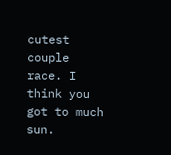cutest couple race. I think you got to much sun.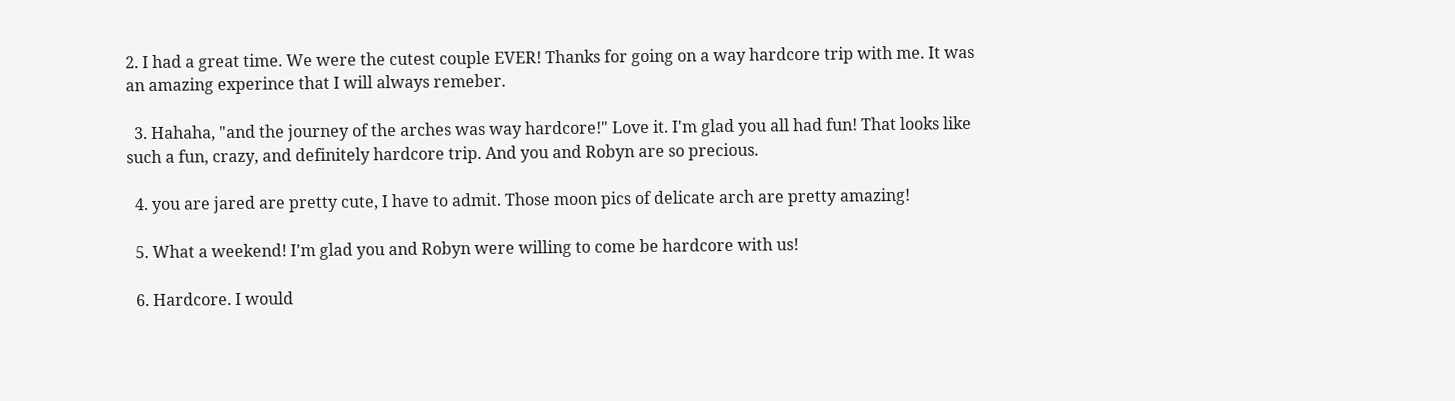2. I had a great time. We were the cutest couple EVER! Thanks for going on a way hardcore trip with me. It was an amazing experince that I will always remeber.

  3. Hahaha, "and the journey of the arches was way hardcore!" Love it. I'm glad you all had fun! That looks like such a fun, crazy, and definitely hardcore trip. And you and Robyn are so precious.

  4. you are jared are pretty cute, I have to admit. Those moon pics of delicate arch are pretty amazing!

  5. What a weekend! I'm glad you and Robyn were willing to come be hardcore with us!

  6. Hardcore. I would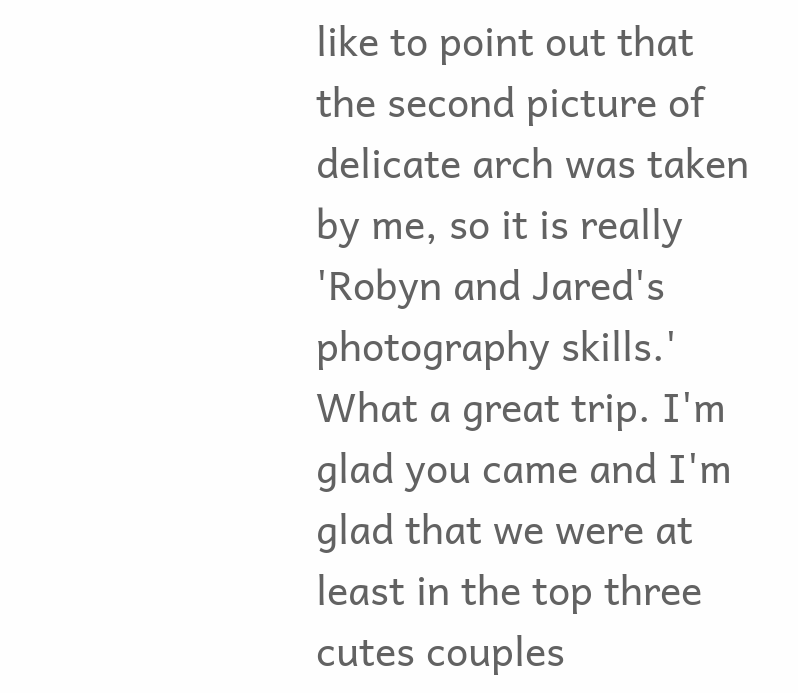like to point out that the second picture of delicate arch was taken by me, so it is really 'Robyn and Jared's photography skills.' What a great trip. I'm glad you came and I'm glad that we were at least in the top three cutes couples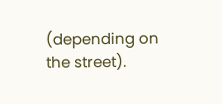(depending on the street).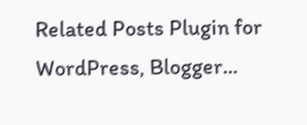Related Posts Plugin for WordPress, Blogger...